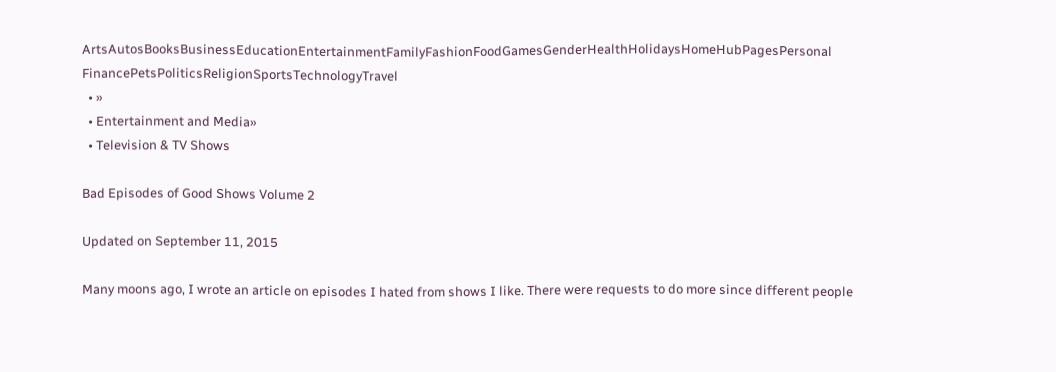ArtsAutosBooksBusinessEducationEntertainmentFamilyFashionFoodGamesGenderHealthHolidaysHomeHubPagesPersonal FinancePetsPoliticsReligionSportsTechnologyTravel
  • »
  • Entertainment and Media»
  • Television & TV Shows

Bad Episodes of Good Shows Volume 2

Updated on September 11, 2015

Many moons ago, I wrote an article on episodes I hated from shows I like. There were requests to do more since different people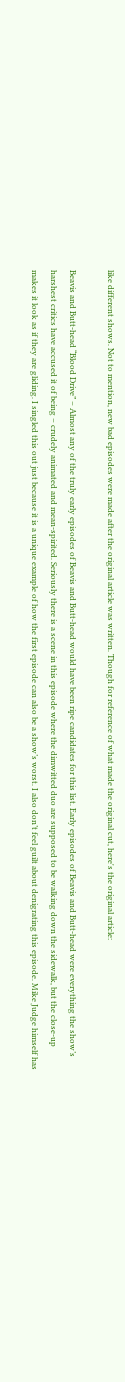like different shows. Not to mention, new bad episodes were made after the original article was written. Though for reference of what made the original cut, here's the original article:

Beavis and Butt-head “Blood Drive” – Almost any of the truly early episodes of Beavis and Butt-head would have been ripe candidates for this list. Early episodes of Beavis and Butt-head were everything the show’s harshest critics have accused it of being – crudely animated and mean-spirited. Seriously there is a scene in this episode where the dimwitted duo are supposed to be walking down the sidewalk, but the close-up makes it look as if they are gliding. I singled this out just because it is a unique example of how the first episode can also be a show’s worst. I also don’t feel guilt about denigrating this episode. Mike Judge himself has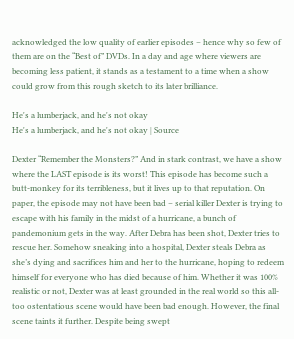acknowledged the low quality of earlier episodes – hence why so few of them are on the “Best of” DVDs. In a day and age where viewers are becoming less patient, it stands as a testament to a time when a show could grow from this rough sketch to its later brilliance.

He's a lumberjack, and he's not okay
He's a lumberjack, and he's not okay | Source

Dexter “Remember the Monsters?” And in stark contrast, we have a show where the LAST episode is its worst! This episode has become such a butt-monkey for its terribleness, but it lives up to that reputation. On paper, the episode may not have been bad – serial killer Dexter is trying to escape with his family in the midst of a hurricane, a bunch of pandemonium gets in the way. After Debra has been shot, Dexter tries to rescue her. Somehow sneaking into a hospital, Dexter steals Debra as she’s dying and sacrifices him and her to the hurricane, hoping to redeem himself for everyone who has died because of him. Whether it was 100% realistic or not, Dexter was at least grounded in the real world so this all-too ostentatious scene would have been bad enough. However, the final scene taints it further. Despite being swept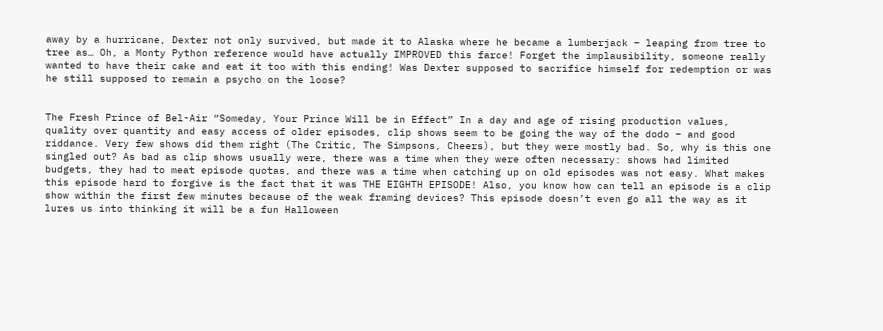away by a hurricane, Dexter not only survived, but made it to Alaska where he became a lumberjack – leaping from tree to tree as… Oh, a Monty Python reference would have actually IMPROVED this farce! Forget the implausibility, someone really wanted to have their cake and eat it too with this ending! Was Dexter supposed to sacrifice himself for redemption or was he still supposed to remain a psycho on the loose?


The Fresh Prince of Bel-Air “Someday, Your Prince Will be in Effect” In a day and age of rising production values, quality over quantity and easy access of older episodes, clip shows seem to be going the way of the dodo – and good riddance. Very few shows did them right (The Critic, The Simpsons, Cheers), but they were mostly bad. So, why is this one singled out? As bad as clip shows usually were, there was a time when they were often necessary: shows had limited budgets, they had to meat episode quotas, and there was a time when catching up on old episodes was not easy. What makes this episode hard to forgive is the fact that it was THE EIGHTH EPISODE! Also, you know how can tell an episode is a clip show within the first few minutes because of the weak framing devices? This episode doesn’t even go all the way as it lures us into thinking it will be a fun Halloween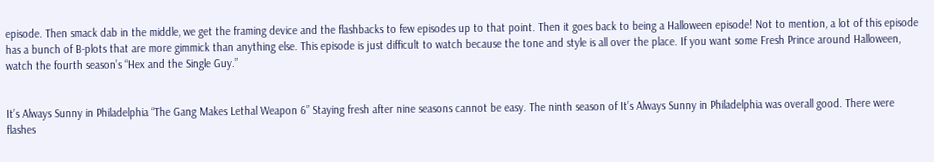episode. Then smack dab in the middle, we get the framing device and the flashbacks to few episodes up to that point. Then it goes back to being a Halloween episode! Not to mention, a lot of this episode has a bunch of B-plots that are more gimmick than anything else. This episode is just difficult to watch because the tone and style is all over the place. If you want some Fresh Prince around Halloween, watch the fourth season’s “Hex and the Single Guy.”


It’s Always Sunny in Philadelphia “The Gang Makes Lethal Weapon 6” Staying fresh after nine seasons cannot be easy. The ninth season of It’s Always Sunny in Philadelphia was overall good. There were flashes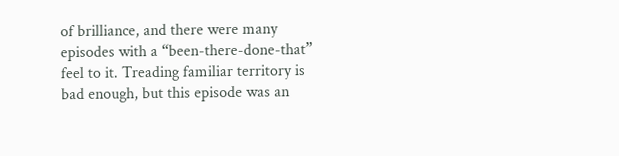of brilliance, and there were many episodes with a “been-there-done-that” feel to it. Treading familiar territory is bad enough, but this episode was an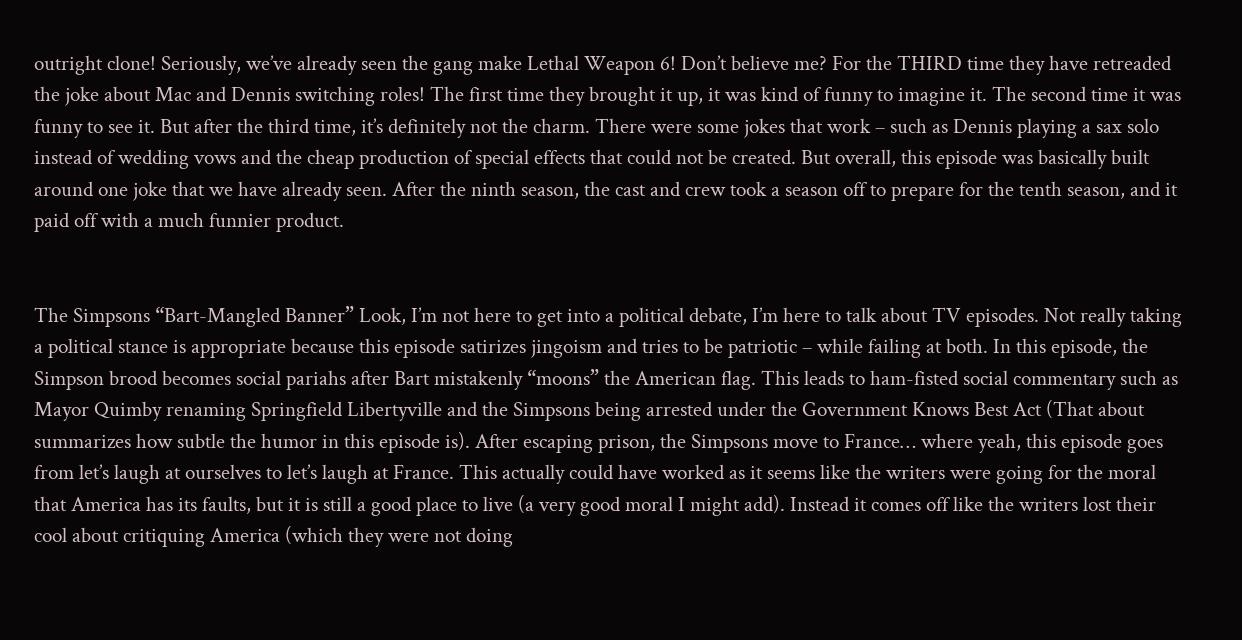outright clone! Seriously, we’ve already seen the gang make Lethal Weapon 6! Don’t believe me? For the THIRD time they have retreaded the joke about Mac and Dennis switching roles! The first time they brought it up, it was kind of funny to imagine it. The second time it was funny to see it. But after the third time, it’s definitely not the charm. There were some jokes that work – such as Dennis playing a sax solo instead of wedding vows and the cheap production of special effects that could not be created. But overall, this episode was basically built around one joke that we have already seen. After the ninth season, the cast and crew took a season off to prepare for the tenth season, and it paid off with a much funnier product.


The Simpsons “Bart-Mangled Banner” Look, I’m not here to get into a political debate, I’m here to talk about TV episodes. Not really taking a political stance is appropriate because this episode satirizes jingoism and tries to be patriotic – while failing at both. In this episode, the Simpson brood becomes social pariahs after Bart mistakenly “moons” the American flag. This leads to ham-fisted social commentary such as Mayor Quimby renaming Springfield Libertyville and the Simpsons being arrested under the Government Knows Best Act (That about summarizes how subtle the humor in this episode is). After escaping prison, the Simpsons move to France… where yeah, this episode goes from let’s laugh at ourselves to let’s laugh at France. This actually could have worked as it seems like the writers were going for the moral that America has its faults, but it is still a good place to live (a very good moral I might add). Instead it comes off like the writers lost their cool about critiquing America (which they were not doing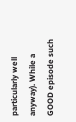particularly well anyway). While a GOOD episode such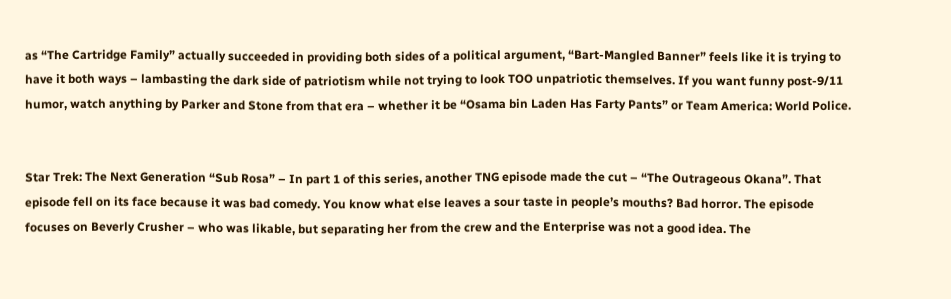as “The Cartridge Family” actually succeeded in providing both sides of a political argument, “Bart-Mangled Banner” feels like it is trying to have it both ways – lambasting the dark side of patriotism while not trying to look TOO unpatriotic themselves. If you want funny post-9/11 humor, watch anything by Parker and Stone from that era – whether it be “Osama bin Laden Has Farty Pants” or Team America: World Police.


Star Trek: The Next Generation “Sub Rosa” – In part 1 of this series, another TNG episode made the cut – “The Outrageous Okana”. That episode fell on its face because it was bad comedy. You know what else leaves a sour taste in people’s mouths? Bad horror. The episode focuses on Beverly Crusher – who was likable, but separating her from the crew and the Enterprise was not a good idea. The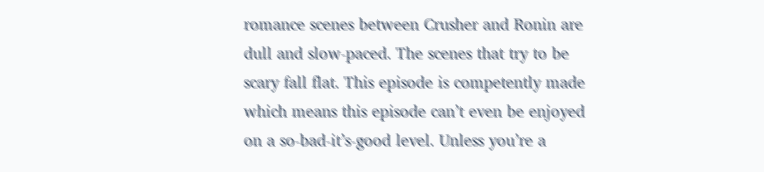romance scenes between Crusher and Ronin are dull and slow-paced. The scenes that try to be scary fall flat. This episode is competently made which means this episode can’t even be enjoyed on a so-bad-it’s-good level. Unless you’re a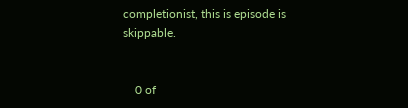completionist, this is episode is skippable.


    0 of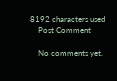8192 characters used
    Post Comment

    No comments yet.